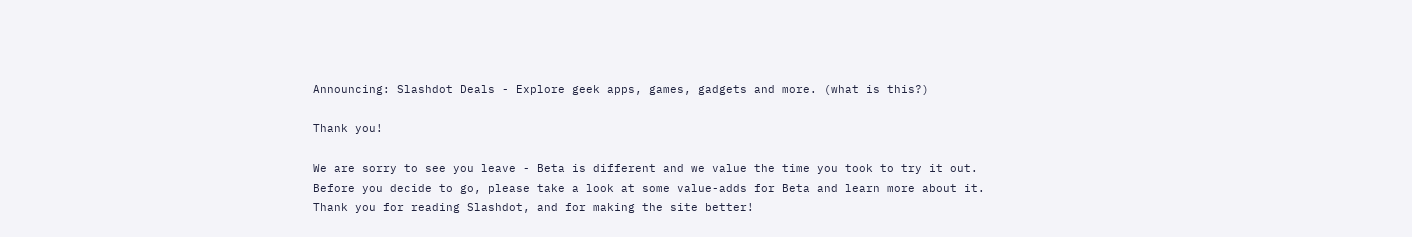Announcing: Slashdot Deals - Explore geek apps, games, gadgets and more. (what is this?)

Thank you!

We are sorry to see you leave - Beta is different and we value the time you took to try it out. Before you decide to go, please take a look at some value-adds for Beta and learn more about it. Thank you for reading Slashdot, and for making the site better!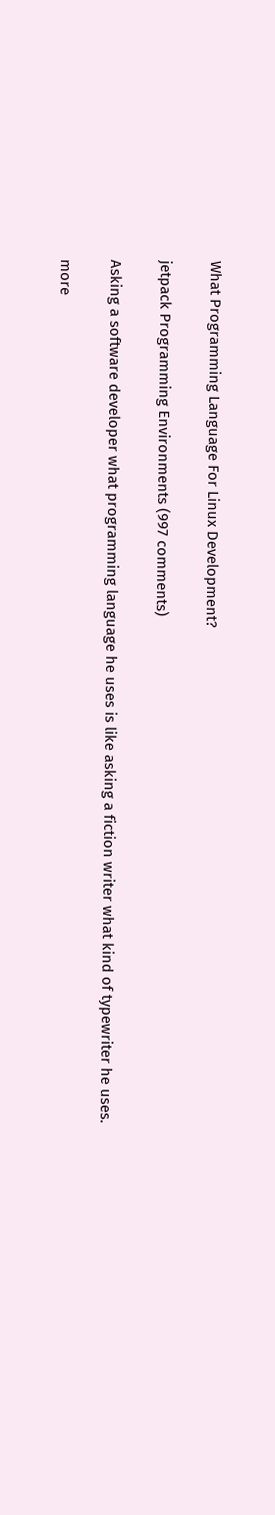What Programming Language For Linux Development?

jetpack Programming Environments (997 comments)

Asking a software developer what programming language he uses is like asking a fiction writer what kind of typewriter he uses.

more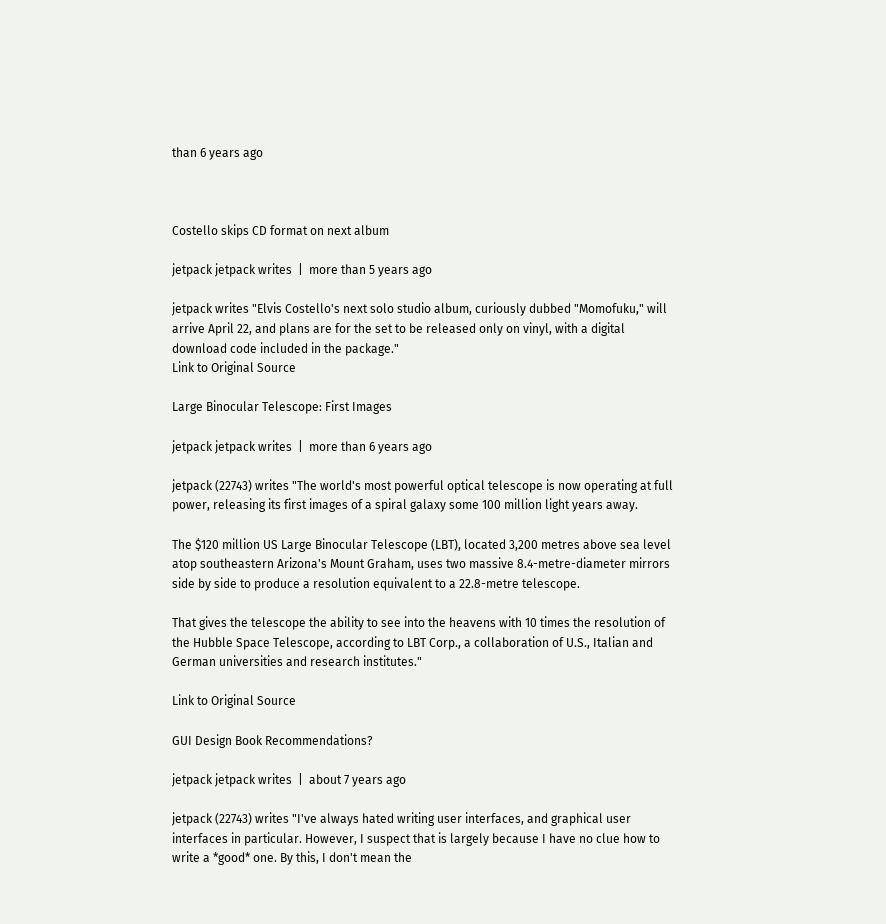than 6 years ago



Costello skips CD format on next album

jetpack jetpack writes  |  more than 5 years ago

jetpack writes "Elvis Costello's next solo studio album, curiously dubbed "Momofuku," will arrive April 22, and plans are for the set to be released only on vinyl, with a digital download code included in the package."
Link to Original Source

Large Binocular Telescope: First Images

jetpack jetpack writes  |  more than 6 years ago

jetpack (22743) writes "The world's most powerful optical telescope is now operating at full power, releasing its first images of a spiral galaxy some 100 million light years away.

The $120 million US Large Binocular Telescope (LBT), located 3,200 metres above sea level atop southeastern Arizona's Mount Graham, uses two massive 8.4-metre-diameter mirrors side by side to produce a resolution equivalent to a 22.8-metre telescope.

That gives the telescope the ability to see into the heavens with 10 times the resolution of the Hubble Space Telescope, according to LBT Corp., a collaboration of U.S., Italian and German universities and research institutes."

Link to Original Source

GUI Design Book Recommendations?

jetpack jetpack writes  |  about 7 years ago

jetpack (22743) writes "I've always hated writing user interfaces, and graphical user interfaces in particular. However, I suspect that is largely because I have no clue how to write a *good* one. By this, I don't mean the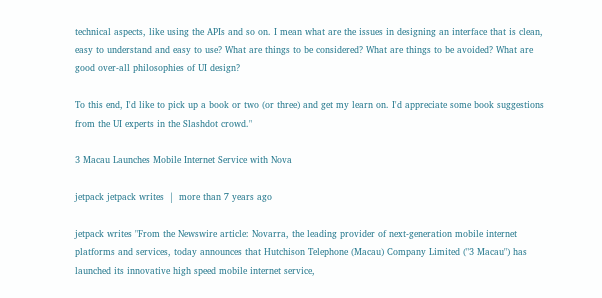technical aspects, like using the APIs and so on. I mean what are the issues in designing an interface that is clean, easy to understand and easy to use? What are things to be considered? What are things to be avoided? What are good over-all philosophies of UI design?

To this end, I'd like to pick up a book or two (or three) and get my learn on. I'd appreciate some book suggestions from the UI experts in the Slashdot crowd."

3 Macau Launches Mobile Internet Service with Nova

jetpack jetpack writes  |  more than 7 years ago

jetpack writes "From the Newswire article: Novarra, the leading provider of next-generation mobile internet platforms and services, today announces that Hutchison Telephone (Macau) Company Limited ("3 Macau") has launched its innovative high speed mobile internet service,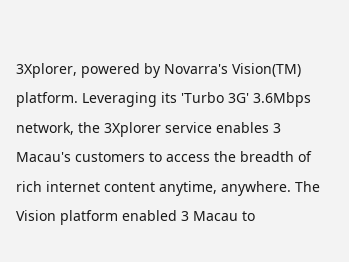3Xplorer, powered by Novarra's Vision(TM) platform. Leveraging its 'Turbo 3G' 3.6Mbps network, the 3Xplorer service enables 3 Macau's customers to access the breadth of rich internet content anytime, anywhere. The Vision platform enabled 3 Macau to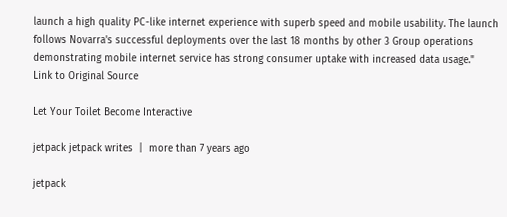launch a high quality PC-like internet experience with superb speed and mobile usability. The launch follows Novarra's successful deployments over the last 18 months by other 3 Group operations demonstrating mobile internet service has strong consumer uptake with increased data usage."
Link to Original Source

Let Your Toilet Become Interactive

jetpack jetpack writes  |  more than 7 years ago

jetpack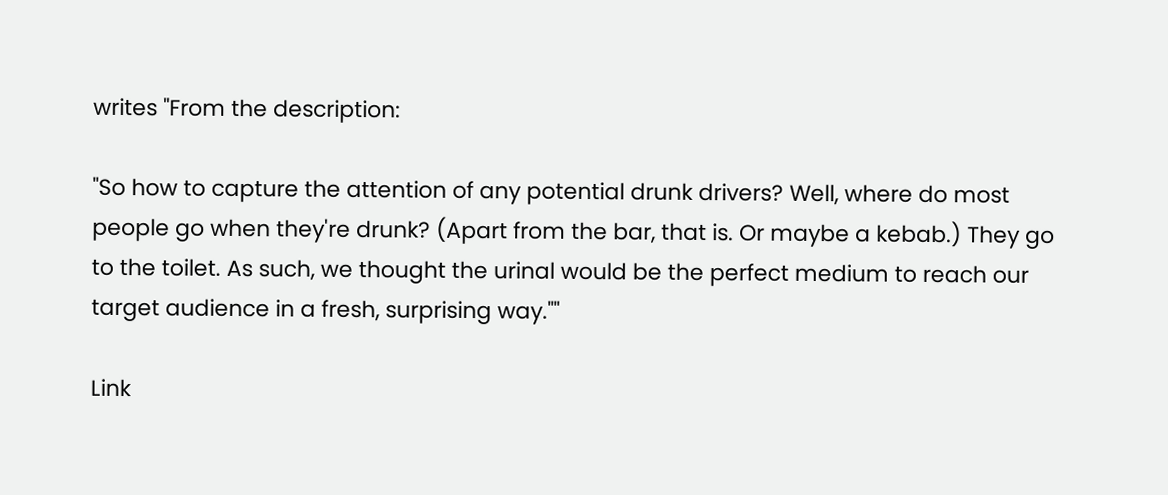writes "From the description:

"So how to capture the attention of any potential drunk drivers? Well, where do most people go when they're drunk? (Apart from the bar, that is. Or maybe a kebab.) They go to the toilet. As such, we thought the urinal would be the perfect medium to reach our target audience in a fresh, surprising way.""

Link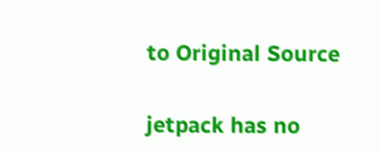to Original Source


jetpack has no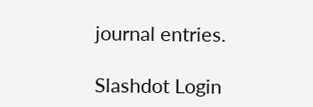journal entries.

Slashdot Login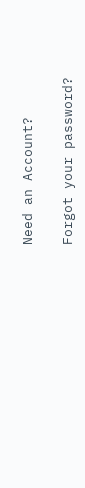Need an Account?

Forgot your password?